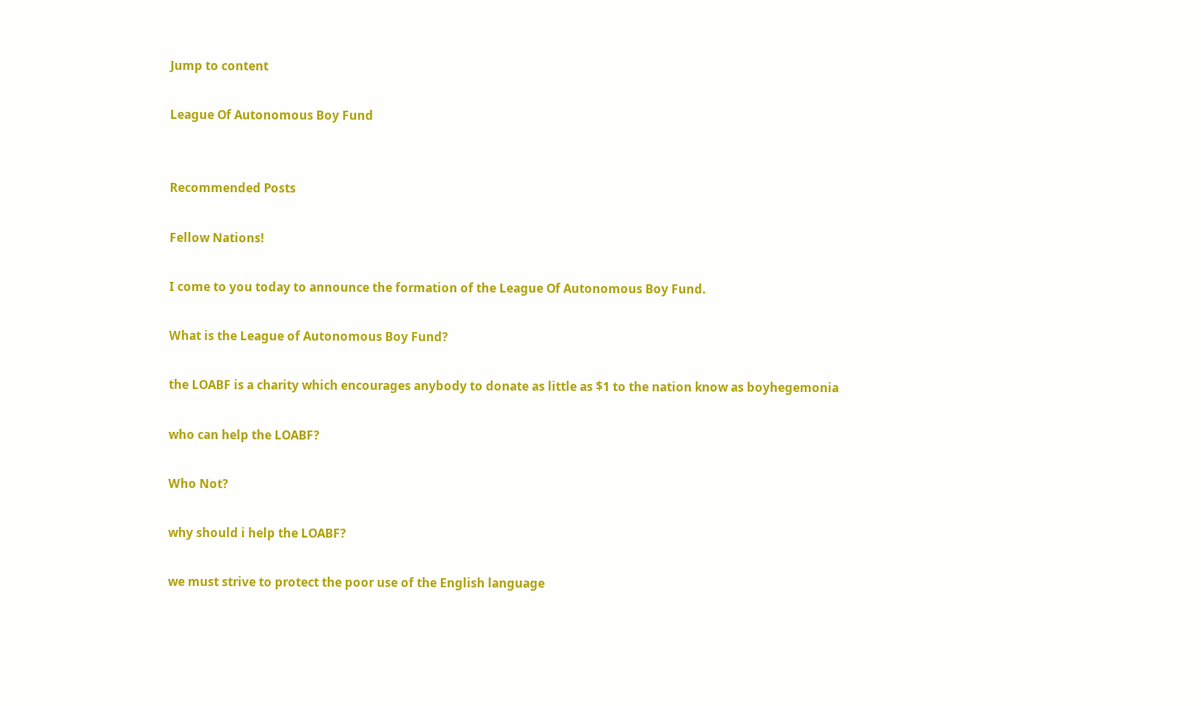Jump to content

League Of Autonomous Boy Fund


Recommended Posts

Fellow Nations!

I come to you today to announce the formation of the League Of Autonomous Boy Fund.

What is the League of Autonomous Boy Fund?

the LOABF is a charity which encourages anybody to donate as little as $1 to the nation know as boyhegemonia

who can help the LOABF?

Who Not?

why should i help the LOABF?

we must strive to protect the poor use of the English language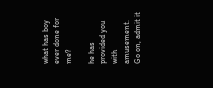what has boy ever done for me?

he has provided you with amusement. Go on, admit it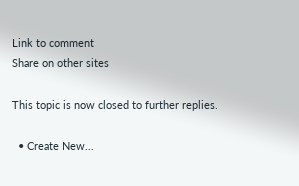Link to comment
Share on other sites

This topic is now closed to further replies.

  • Create New...